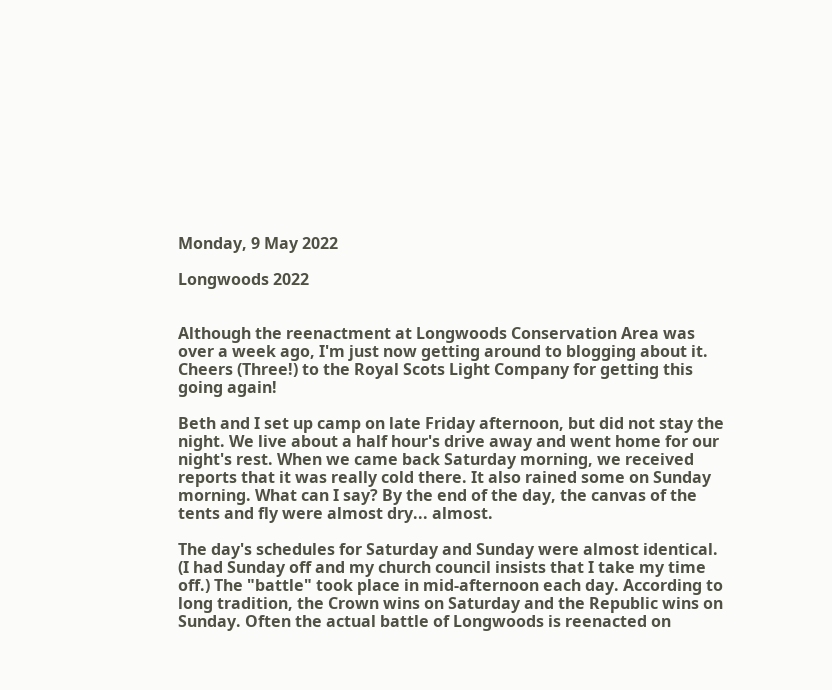Monday, 9 May 2022

Longwoods 2022


Although the reenactment at Longwoods Conservation Area was over a week ago, I'm just now getting around to blogging about it. Cheers (Three!) to the Royal Scots Light Company for getting this going again!

Beth and I set up camp on late Friday afternoon, but did not stay the night. We live about a half hour's drive away and went home for our night's rest. When we came back Saturday morning, we received reports that it was really cold there. It also rained some on Sunday morning. What can I say? By the end of the day, the canvas of the tents and fly were almost dry... almost.

The day's schedules for Saturday and Sunday were almost identical. (I had Sunday off and my church council insists that I take my time off.) The "battle" took place in mid-afternoon each day. According to long tradition, the Crown wins on Saturday and the Republic wins on Sunday. Often the actual battle of Longwoods is reenacted on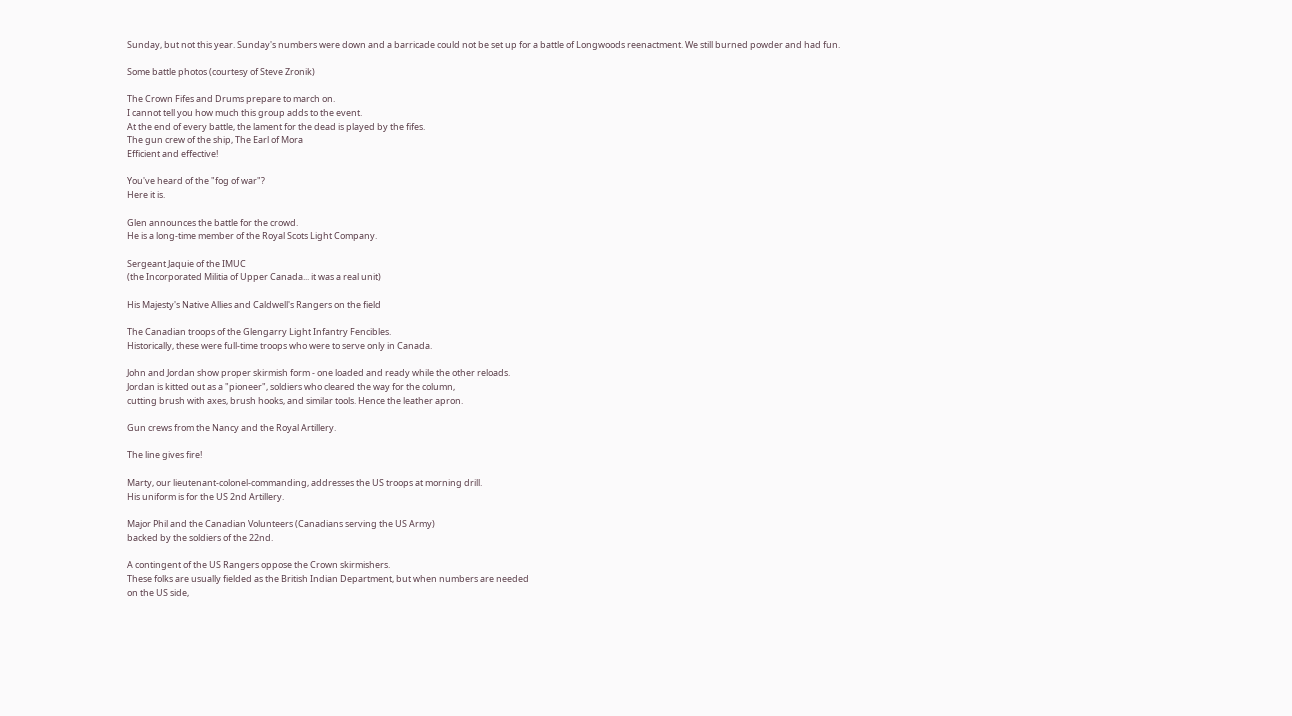Sunday, but not this year. Sunday's numbers were down and a barricade could not be set up for a battle of Longwoods reenactment. We still burned powder and had fun.

Some battle photos (courtesy of Steve Zronik)

The Crown Fifes and Drums prepare to march on.
I cannot tell you how much this group adds to the event.
At the end of every battle, the lament for the dead is played by the fifes.
The gun crew of the ship, The Earl of Mora
Efficient and effective!

You've heard of the "fog of war"?
Here it is.

Glen announces the battle for the crowd.
He is a long-time member of the Royal Scots Light Company.

Sergeant Jaquie of the IMUC
(the Incorporated Militia of Upper Canada... it was a real unit)

His Majesty's Native Allies and Caldwell's Rangers on the field

The Canadian troops of the Glengarry Light Infantry Fencibles.
Historically, these were full-time troops who were to serve only in Canada.

John and Jordan show proper skirmish form - one loaded and ready while the other reloads.
Jordan is kitted out as a "pioneer", soldiers who cleared the way for the column,
cutting brush with axes, brush hooks, and similar tools. Hence the leather apron.

Gun crews from the Nancy and the Royal Artillery.

The line gives fire!

Marty, our lieutenant-colonel-commanding, addresses the US troops at morning drill.
His uniform is for the US 2nd Artillery.

Major Phil and the Canadian Volunteers (Canadians serving the US Army)
backed by the soldiers of the 22nd.

A contingent of the US Rangers oppose the Crown skirmishers.
These folks are usually fielded as the British Indian Department, but when numbers are needed
on the US side,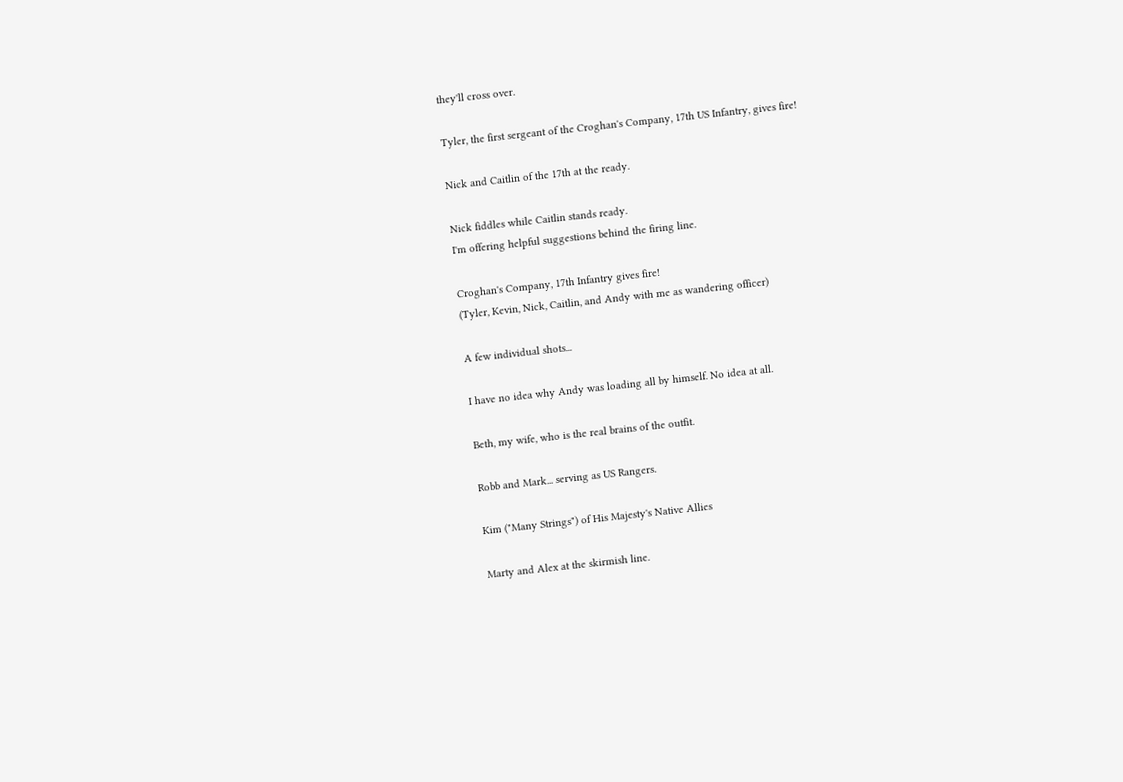they'll cross over.

Tyler, the first sergeant of the Croghan's Company, 17th US Infantry, gives fire!

Nick and Caitlin of the 17th at the ready.

Nick fiddles while Caitlin stands ready.
I'm offering helpful suggestions behind the firing line.

Croghan's Company, 17th Infantry gives fire!
(Tyler, Kevin, Nick, Caitlin, and Andy with me as wandering officer)

A few individual shots...

I have no idea why Andy was loading all by himself. No idea at all.

Beth, my wife, who is the real brains of the outfit.

Robb and Mark... serving as US Rangers.

Kim ("Many Strings") of His Majesty's Native Allies

Marty and Alex at the skirmish line.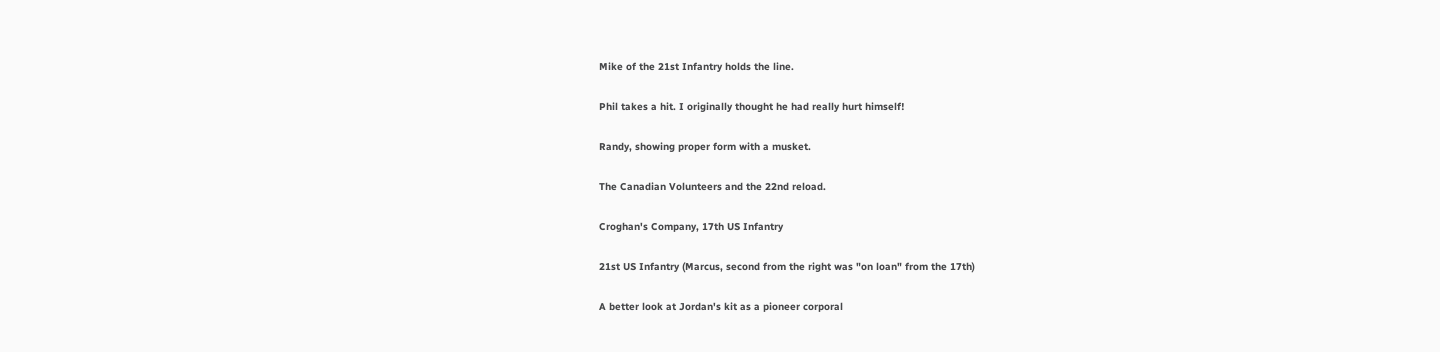Mike of the 21st Infantry holds the line.

Phil takes a hit. I originally thought he had really hurt himself!

Randy, showing proper form with a musket.

The Canadian Volunteers and the 22nd reload.

Croghan's Company, 17th US Infantry

21st US Infantry (Marcus, second from the right was "on loan" from the 17th)

A better look at Jordan's kit as a pioneer corporal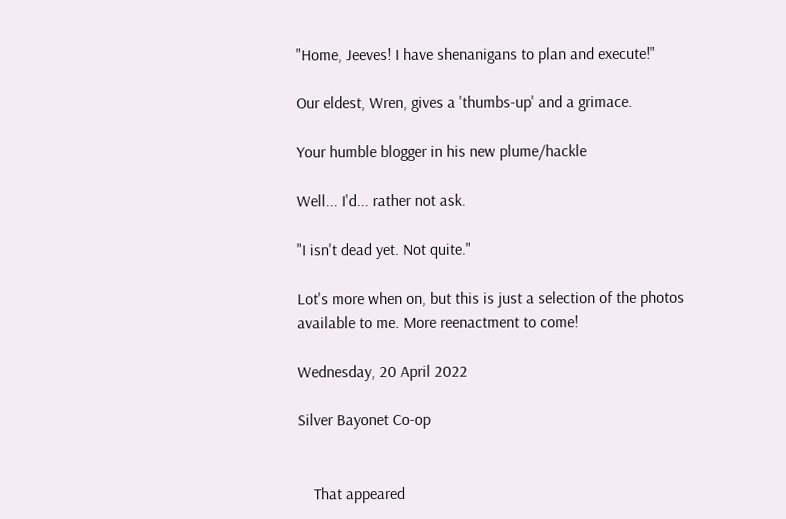"Home, Jeeves! I have shenanigans to plan and execute!"

Our eldest, Wren, gives a 'thumbs-up' and a grimace.

Your humble blogger in his new plume/hackle

Well... I'd... rather not ask.

"I isn't dead yet. Not quite."

Lot's more when on, but this is just a selection of the photos available to me. More reenactment to come!

Wednesday, 20 April 2022

Silver Bayonet Co-op


    That appeared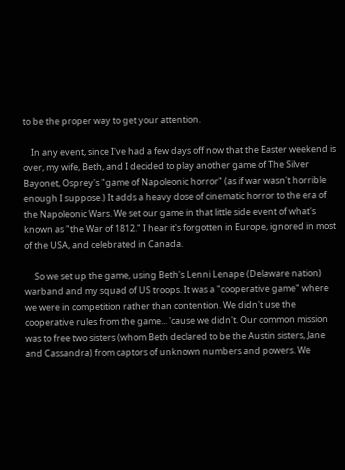to be the proper way to get your attention.

    In any event, since I've had a few days off now that the Easter weekend is over, my wife, Beth, and I decided to play another game of The Silver Bayonet, Osprey's "game of Napoleonic horror" (as if war wasn't horrible enough I suppose.) It adds a heavy dose of cinematic horror to the era of the Napoleonic Wars. We set our game in that little side event of what's known as "the War of 1812." I hear it's forgotten in Europe, ignored in most of the USA, and celebrated in Canada.

     So we set up the game, using Beth's Lenni Lenape (Delaware nation) warband and my squad of US troops. It was a "cooperative game" where we were in competition rather than contention. We didn't use the cooperative rules from the game... 'cause we didn't. Our common mission was to free two sisters (whom Beth declared to be the Austin sisters, Jane and Cassandra) from captors of unknown numbers and powers. We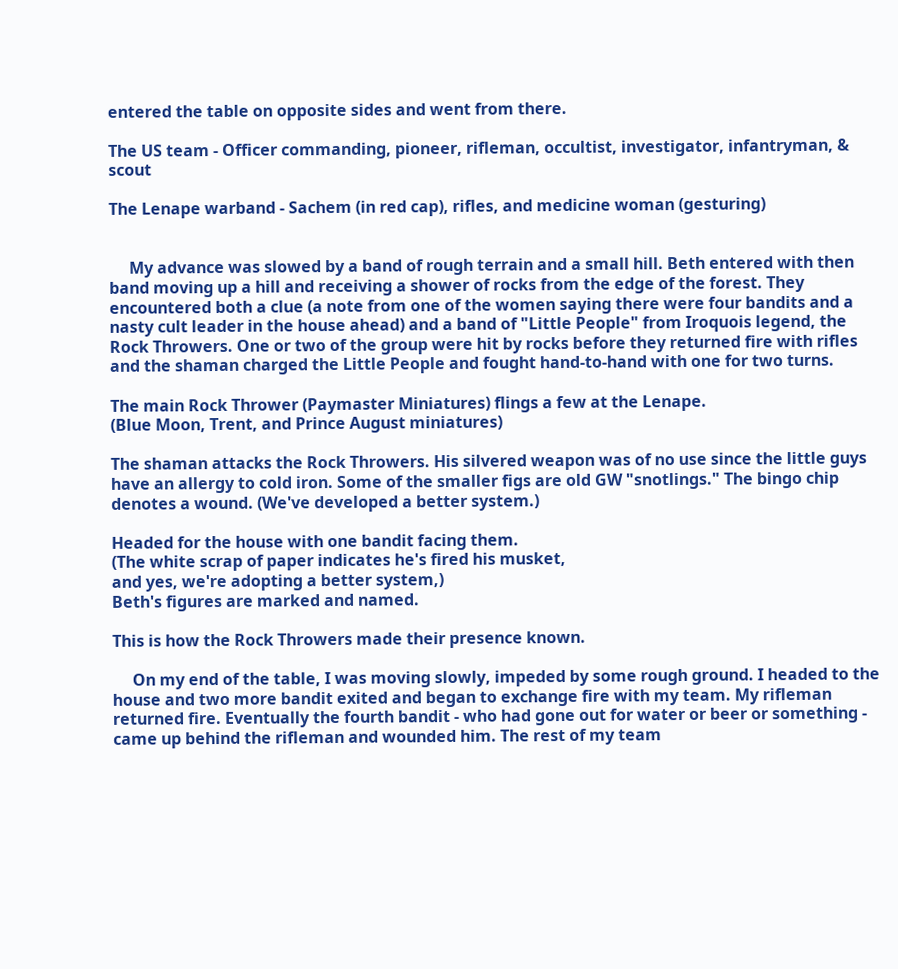entered the table on opposite sides and went from there.

The US team - Officer commanding, pioneer, rifleman, occultist, investigator, infantryman, & scout

The Lenape warband - Sachem (in red cap), rifles, and medicine woman (gesturing)


     My advance was slowed by a band of rough terrain and a small hill. Beth entered with then band moving up a hill and receiving a shower of rocks from the edge of the forest. They encountered both a clue (a note from one of the women saying there were four bandits and a nasty cult leader in the house ahead) and a band of "Little People" from Iroquois legend, the Rock Throwers. One or two of the group were hit by rocks before they returned fire with rifles and the shaman charged the Little People and fought hand-to-hand with one for two turns.

The main Rock Thrower (Paymaster Miniatures) flings a few at the Lenape.
(Blue Moon, Trent, and Prince August miniatures)

The shaman attacks the Rock Throwers. His silvered weapon was of no use since the little guys
have an allergy to cold iron. Some of the smaller figs are old GW "snotlings." The bingo chip
denotes a wound. (We've developed a better system.)

Headed for the house with one bandit facing them.
(The white scrap of paper indicates he's fired his musket,
and yes, we're adopting a better system,)
Beth's figures are marked and named.

This is how the Rock Throwers made their presence known.

     On my end of the table, I was moving slowly, impeded by some rough ground. I headed to the house and two more bandit exited and began to exchange fire with my team. My rifleman returned fire. Eventually the fourth bandit - who had gone out for water or beer or something - came up behind the rifleman and wounded him. The rest of my team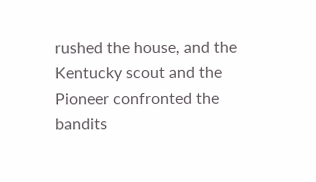rushed the house, and the Kentucky scout and the Pioneer confronted the bandits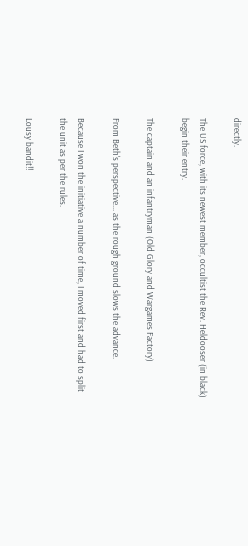directly.

The US force, with its newest member, occultist the Rev. Heldooser (in black)
begin their entry.

The captain and an infantryman (Old Glory and Wargames Factory)

From Beth's perspective... as the rough ground slows the advance.

Because I won the initiative a number of time, I moved first and had to split the unit as per the rules.

Lousy bandit!!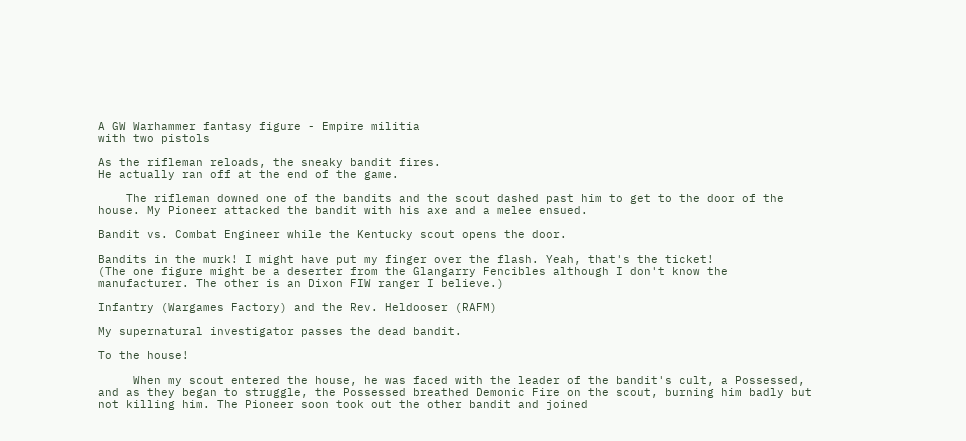A GW Warhammer fantasy figure - Empire militia
with two pistols

As the rifleman reloads, the sneaky bandit fires.
He actually ran off at the end of the game.

    The rifleman downed one of the bandits and the scout dashed past him to get to the door of the house. My Pioneer attacked the bandit with his axe and a melee ensued.

Bandit vs. Combat Engineer while the Kentucky scout opens the door.

Bandits in the murk! I might have put my finger over the flash. Yeah, that's the ticket!
(The one figure might be a deserter from the Glangarry Fencibles although I don't know the
manufacturer. The other is an Dixon FIW ranger I believe.)

Infantry (Wargames Factory) and the Rev. Heldooser (RAFM)

My supernatural investigator passes the dead bandit.

To the house!

     When my scout entered the house, he was faced with the leader of the bandit's cult, a Possessed, and as they began to struggle, the Possessed breathed Demonic Fire on the scout, burning him badly but not killing him. The Pioneer soon took out the other bandit and joined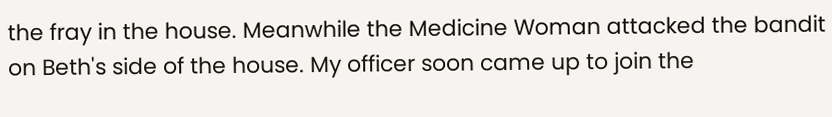the fray in the house. Meanwhile the Medicine Woman attacked the bandit on Beth's side of the house. My officer soon came up to join the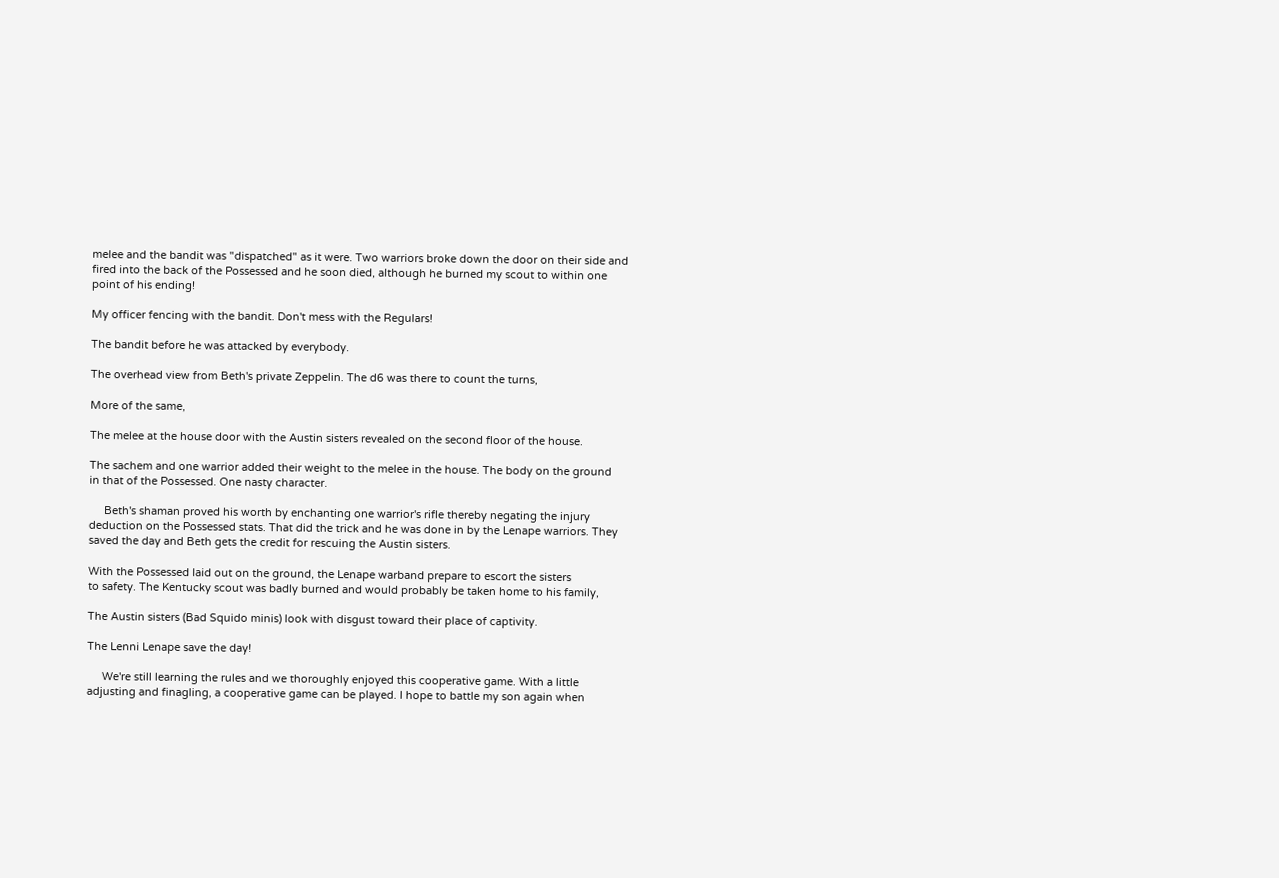melee and the bandit was "dispatched" as it were. Two warriors broke down the door on their side and fired into the back of the Possessed and he soon died, although he burned my scout to within one point of his ending!

My officer fencing with the bandit. Don't mess with the Regulars!

The bandit before he was attacked by everybody.

The overhead view from Beth's private Zeppelin. The d6 was there to count the turns,

More of the same,

The melee at the house door with the Austin sisters revealed on the second floor of the house.

The sachem and one warrior added their weight to the melee in the house. The body on the ground
in that of the Possessed. One nasty character.

     Beth's shaman proved his worth by enchanting one warrior's rifle thereby negating the injury deduction on the Possessed stats. That did the trick and he was done in by the Lenape warriors. They saved the day and Beth gets the credit for rescuing the Austin sisters.

With the Possessed laid out on the ground, the Lenape warband prepare to escort the sisters
to safety. The Kentucky scout was badly burned and would probably be taken home to his family,

The Austin sisters (Bad Squido minis) look with disgust toward their place of captivity.

The Lenni Lenape save the day!

     We're still learning the rules and we thoroughly enjoyed this cooperative game. With a little adjusting and finagling, a cooperative game can be played. I hope to battle my son again when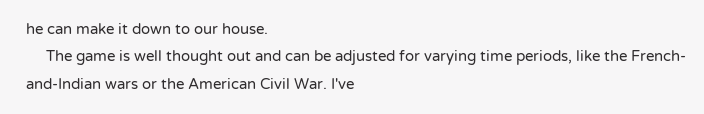he can make it down to our house.
     The game is well thought out and can be adjusted for varying time periods, like the French-and-Indian wars or the American Civil War. I've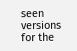seen versions for the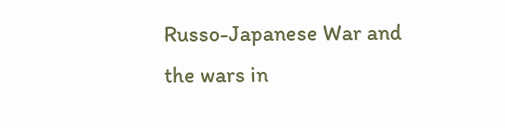Russo-Japanese War and the wars in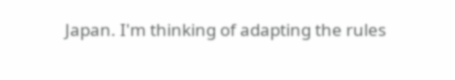Japan. I'm thinking of adapting the rules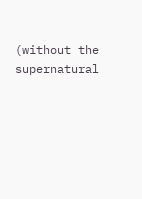(without the supernatural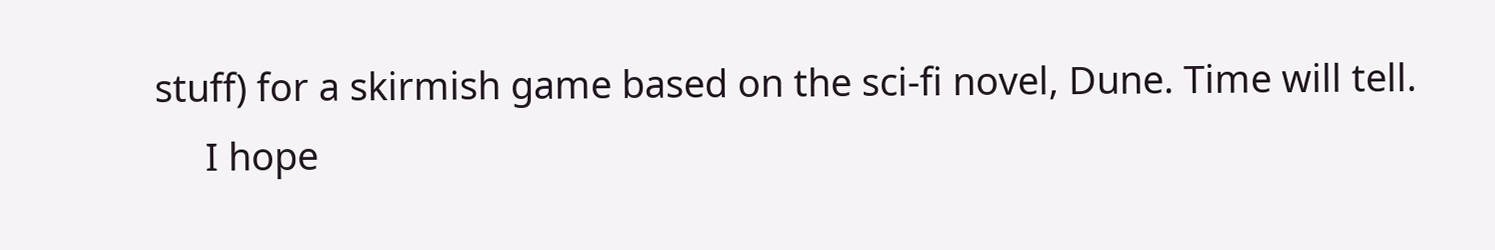stuff) for a skirmish game based on the sci-fi novel, Dune. Time will tell.
     I hope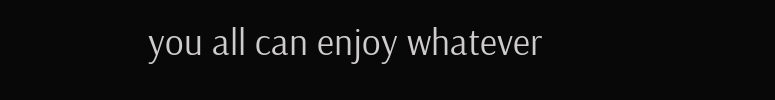you all can enjoy whatever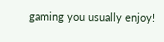gaming you usually enjoy!